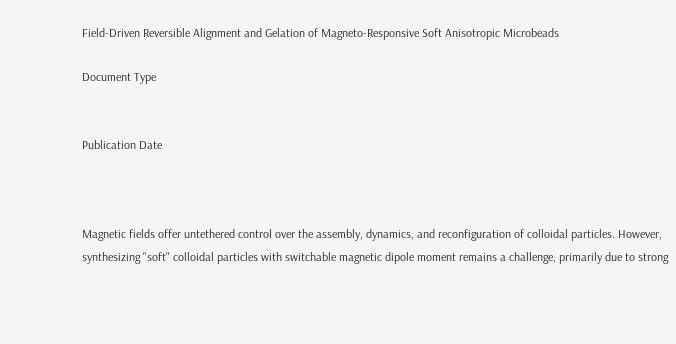Field-Driven Reversible Alignment and Gelation of Magneto-Responsive Soft Anisotropic Microbeads

Document Type


Publication Date



Magnetic fields offer untethered control over the assembly, dynamics, and reconfiguration of colloidal particles. However, synthesizing "soft" colloidal particles with switchable magnetic dipole moment remains a challenge, primarily due to strong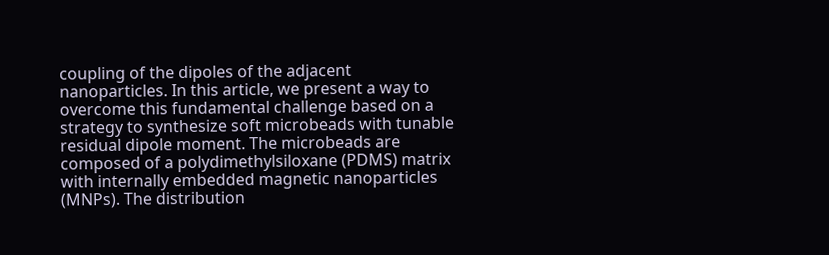coupling of the dipoles of the adjacent nanoparticles. In this article, we present a way to overcome this fundamental challenge based on a strategy to synthesize soft microbeads with tunable residual dipole moment. The microbeads are composed of a polydimethylsiloxane (PDMS) matrix with internally embedded magnetic nanoparticles (MNPs). The distribution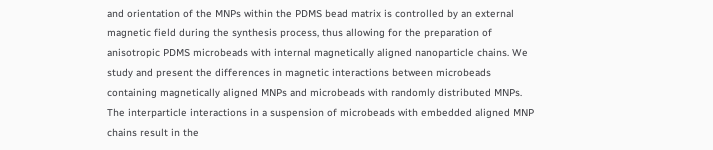and orientation of the MNPs within the PDMS bead matrix is controlled by an external magnetic field during the synthesis process, thus allowing for the preparation of anisotropic PDMS microbeads with internal magnetically aligned nanoparticle chains. We study and present the differences in magnetic interactions between microbeads containing magnetically aligned MNPs and microbeads with randomly distributed MNPs. The interparticle interactions in a suspension of microbeads with embedded aligned MNP chains result in the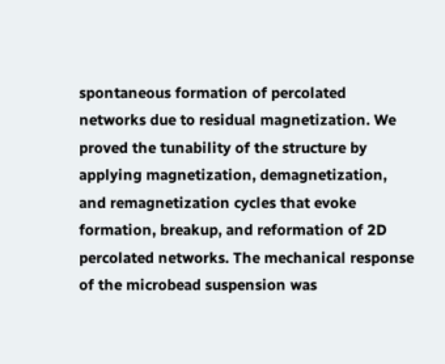spontaneous formation of percolated networks due to residual magnetization. We proved the tunability of the structure by applying magnetization, demagnetization, and remagnetization cycles that evoke formation, breakup, and reformation of 2D percolated networks. The mechanical response of the microbead suspension was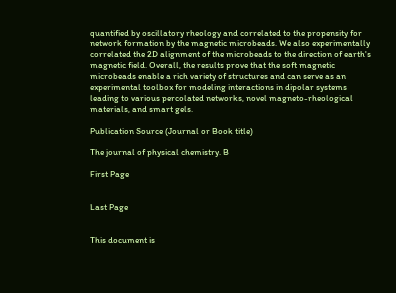quantified by oscillatory rheology and correlated to the propensity for network formation by the magnetic microbeads. We also experimentally correlated the 2D alignment of the microbeads to the direction of earth's magnetic field. Overall, the results prove that the soft magnetic microbeads enable a rich variety of structures and can serve as an experimental toolbox for modeling interactions in dipolar systems leading to various percolated networks, novel magneto-rheological materials, and smart gels.

Publication Source (Journal or Book title)

The journal of physical chemistry. B

First Page


Last Page


This document is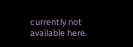currently not available here.